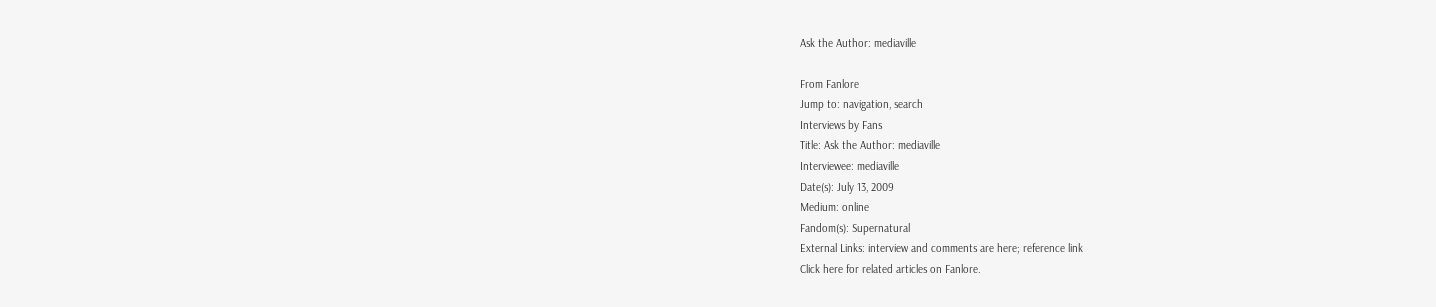Ask the Author: mediaville

From Fanlore
Jump to: navigation, search
Interviews by Fans
Title: Ask the Author: mediaville
Interviewee: mediaville
Date(s): July 13, 2009
Medium: online
Fandom(s): Supernatural
External Links: interview and comments are here; reference link
Click here for related articles on Fanlore.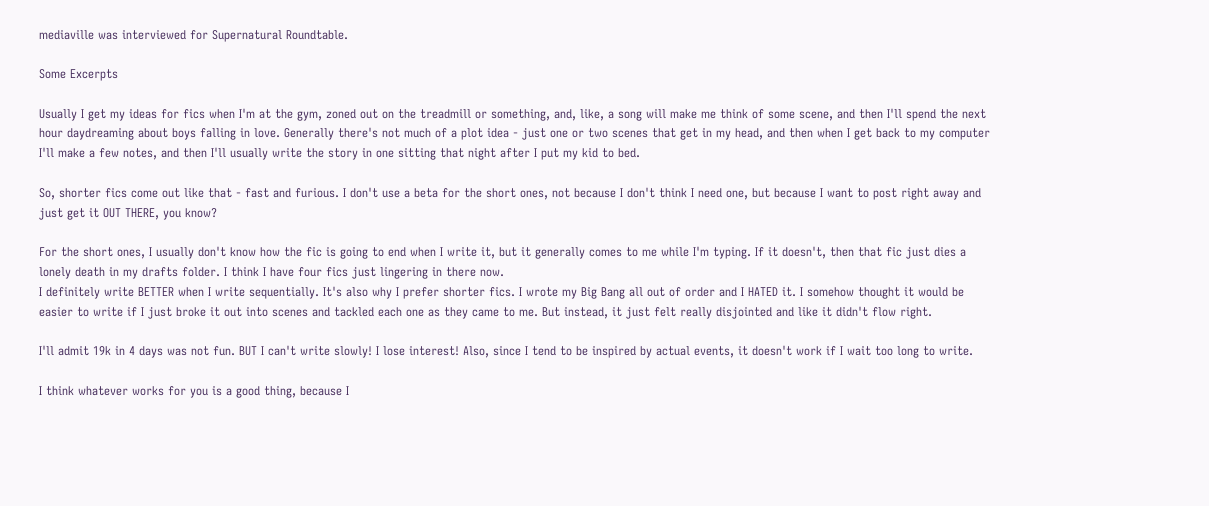mediaville was interviewed for Supernatural Roundtable.

Some Excerpts

Usually I get my ideas for fics when I'm at the gym, zoned out on the treadmill or something, and, like, a song will make me think of some scene, and then I'll spend the next hour daydreaming about boys falling in love. Generally there's not much of a plot idea - just one or two scenes that get in my head, and then when I get back to my computer I'll make a few notes, and then I'll usually write the story in one sitting that night after I put my kid to bed.

So, shorter fics come out like that - fast and furious. I don't use a beta for the short ones, not because I don't think I need one, but because I want to post right away and just get it OUT THERE, you know?

For the short ones, I usually don't know how the fic is going to end when I write it, but it generally comes to me while I'm typing. If it doesn't, then that fic just dies a lonely death in my drafts folder. I think I have four fics just lingering in there now.
I definitely write BETTER when I write sequentially. It's also why I prefer shorter fics. I wrote my Big Bang all out of order and I HATED it. I somehow thought it would be easier to write if I just broke it out into scenes and tackled each one as they came to me. But instead, it just felt really disjointed and like it didn't flow right.

I'll admit 19k in 4 days was not fun. BUT I can't write slowly! I lose interest! Also, since I tend to be inspired by actual events, it doesn't work if I wait too long to write.

I think whatever works for you is a good thing, because I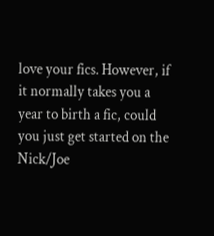love your fics. However, if it normally takes you a year to birth a fic, could you just get started on the Nick/Joe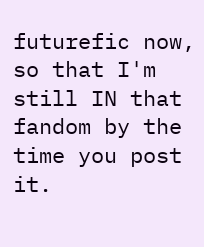futurefic now, so that I'm still IN that fandom by the time you post it.